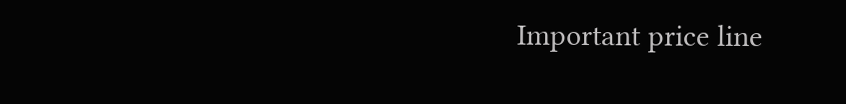Important price line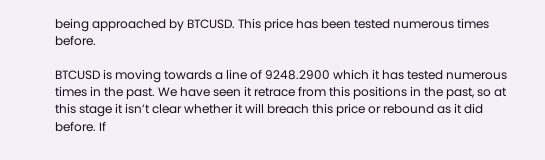being approached by BTCUSD. This price has been tested numerous times before.

BTCUSD is moving towards a line of 9248.2900 which it has tested numerous times in the past. We have seen it retrace from this positions in the past, so at this stage it isn’t clear whether it will breach this price or rebound as it did before. If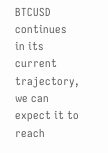BTCUSD continues in its current trajectory, we can expect it to reach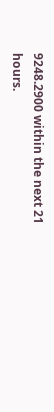9248.2900 within the next 21 hours.